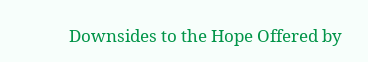Downsides to the Hope Offered by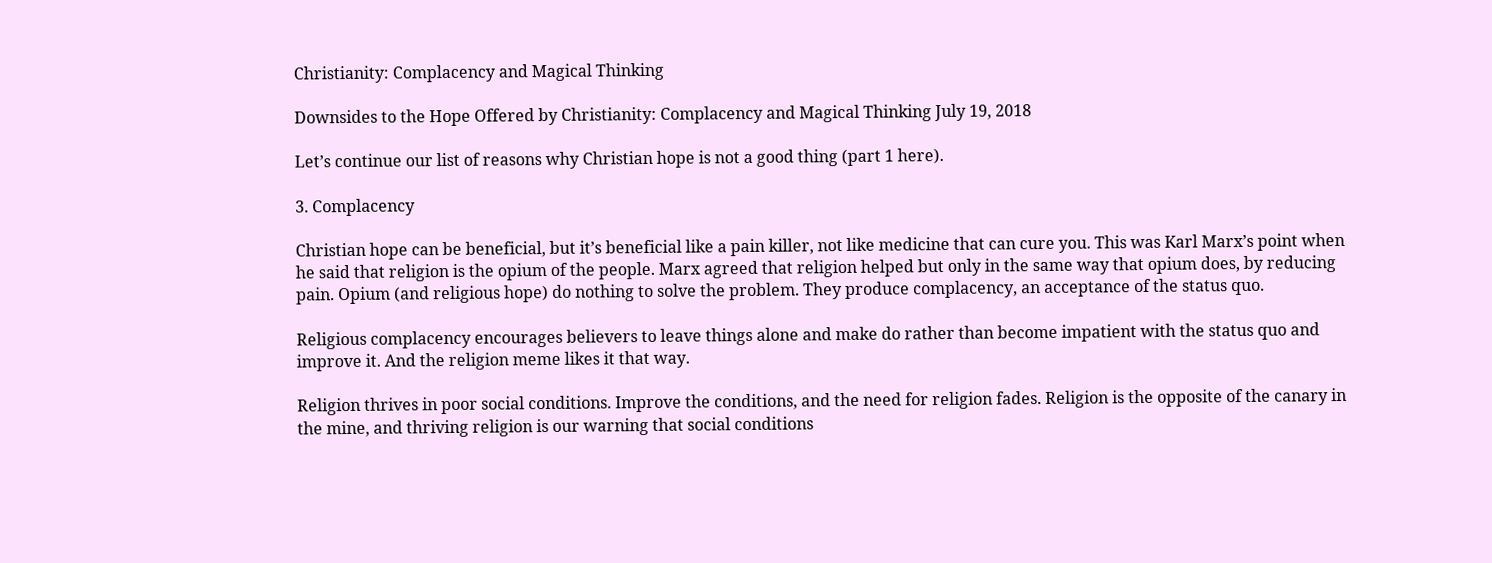Christianity: Complacency and Magical Thinking

Downsides to the Hope Offered by Christianity: Complacency and Magical Thinking July 19, 2018

Let’s continue our list of reasons why Christian hope is not a good thing (part 1 here).

3. Complacency

Christian hope can be beneficial, but it’s beneficial like a pain killer, not like medicine that can cure you. This was Karl Marx’s point when he said that religion is the opium of the people. Marx agreed that religion helped but only in the same way that opium does, by reducing pain. Opium (and religious hope) do nothing to solve the problem. They produce complacency, an acceptance of the status quo.

Religious complacency encourages believers to leave things alone and make do rather than become impatient with the status quo and improve it. And the religion meme likes it that way.

Religion thrives in poor social conditions. Improve the conditions, and the need for religion fades. Religion is the opposite of the canary in the mine, and thriving religion is our warning that social conditions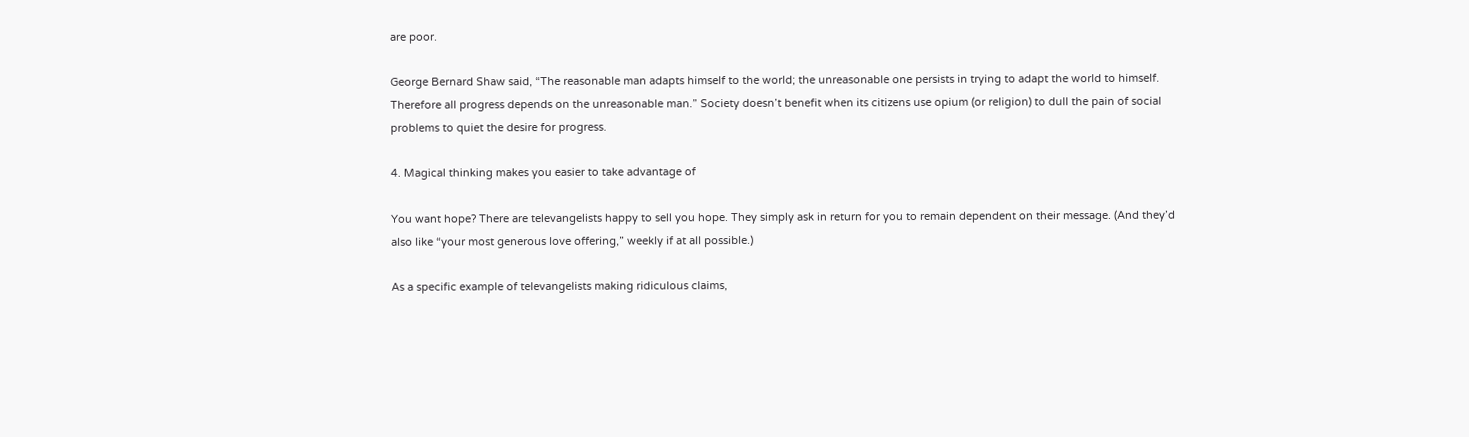are poor.

George Bernard Shaw said, “The reasonable man adapts himself to the world; the unreasonable one persists in trying to adapt the world to himself. Therefore all progress depends on the unreasonable man.” Society doesn’t benefit when its citizens use opium (or religion) to dull the pain of social problems to quiet the desire for progress.

4. Magical thinking makes you easier to take advantage of

You want hope? There are televangelists happy to sell you hope. They simply ask in return for you to remain dependent on their message. (And they’d also like “your most generous love offering,” weekly if at all possible.)

As a specific example of televangelists making ridiculous claims,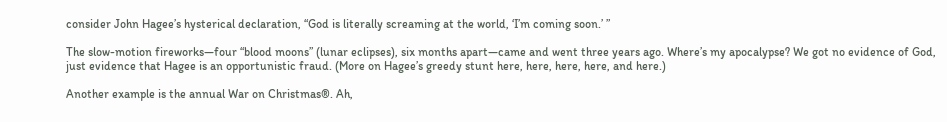consider John Hagee’s hysterical declaration, “God is literally screaming at the world, ‘I’m coming soon.’ ”

The slow-motion fireworks—four “blood moons” (lunar eclipses), six months apart—came and went three years ago. Where’s my apocalypse? We got no evidence of God, just evidence that Hagee is an opportunistic fraud. (More on Hagee’s greedy stunt here, here, here, here, and here.)

Another example is the annual War on Christmas®. Ah,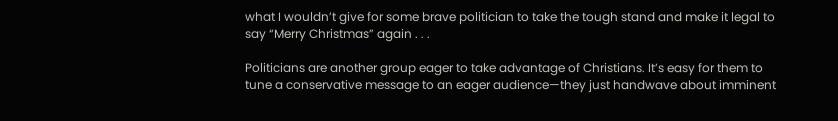what I wouldn’t give for some brave politician to take the tough stand and make it legal to say “Merry Christmas” again . . .

Politicians are another group eager to take advantage of Christians. It’s easy for them to tune a conservative message to an eager audience—they just handwave about imminent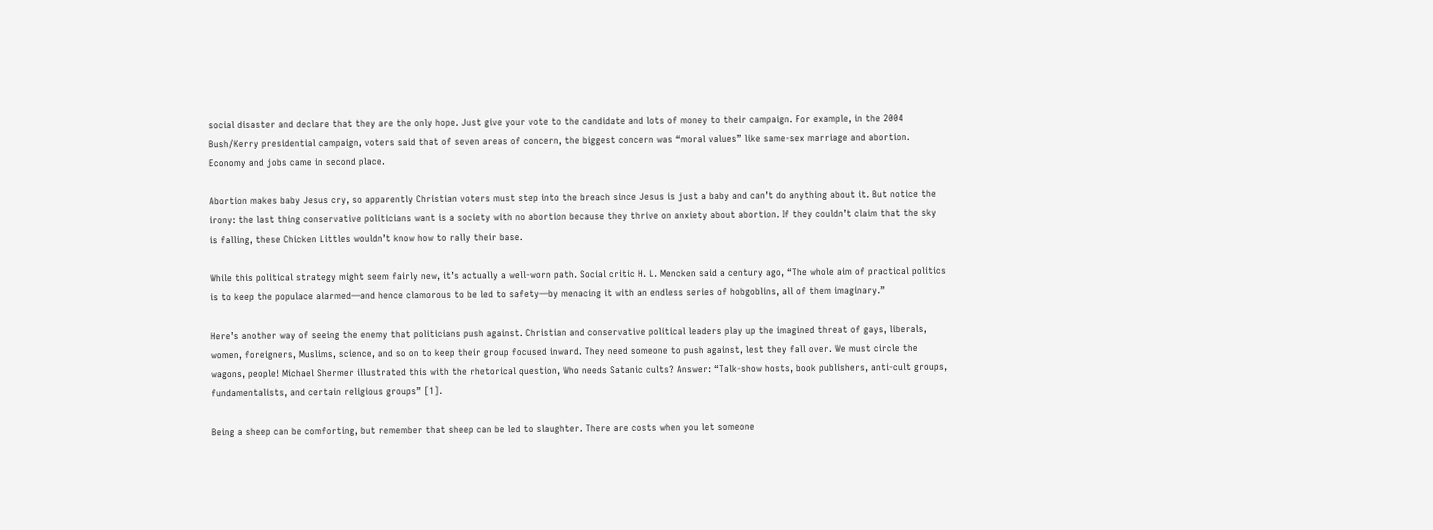social disaster and declare that they are the only hope. Just give your vote to the candidate and lots of money to their campaign. For example, in the 2004 Bush/Kerry presidential campaign, voters said that of seven areas of concern, the biggest concern was “moral values” like same-sex marriage and abortion. Economy and jobs came in second place.

Abortion makes baby Jesus cry, so apparently Christian voters must step into the breach since Jesus is just a baby and can’t do anything about it. But notice the irony: the last thing conservative politicians want is a society with no abortion because they thrive on anxiety about abortion. If they couldn’t claim that the sky is falling, these Chicken Littles wouldn’t know how to rally their base.

While this political strategy might seem fairly new, it’s actually a well-worn path. Social critic H. L. Mencken said a century ago, “The whole aim of practical politics is to keep the populace alarmed—and hence clamorous to be led to safety—by menacing it with an endless series of hobgoblins, all of them imaginary.”

Here’s another way of seeing the enemy that politicians push against. Christian and conservative political leaders play up the imagined threat of gays, liberals, women, foreigners, Muslims, science, and so on to keep their group focused inward. They need someone to push against, lest they fall over. We must circle the wagons, people! Michael Shermer illustrated this with the rhetorical question, Who needs Satanic cults? Answer: “Talk-show hosts, book publishers, anti-cult groups, fundamentalists, and certain religious groups” [1].

Being a sheep can be comforting, but remember that sheep can be led to slaughter. There are costs when you let someone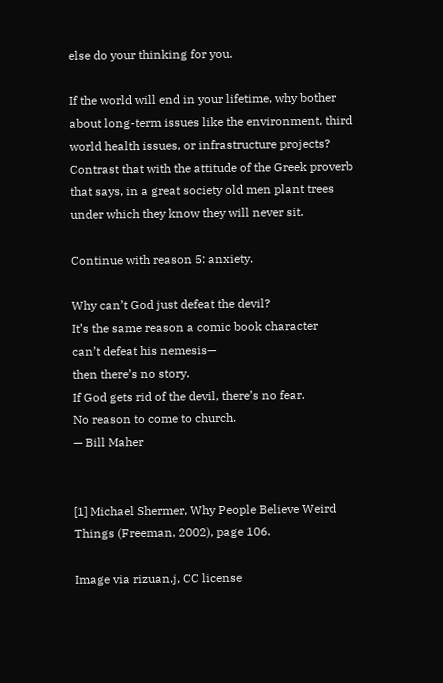else do your thinking for you.

If the world will end in your lifetime, why bother about long-term issues like the environment, third world health issues, or infrastructure projects? Contrast that with the attitude of the Greek proverb that says, in a great society old men plant trees under which they know they will never sit.

Continue with reason 5: anxiety.

Why can’t God just defeat the devil?
It’s the same reason a comic book character
can’t defeat his nemesis—
then there’s no story.
If God gets rid of the devil, there’s no fear.
No reason to come to church.
— Bill Maher


[1] Michael Shermer, Why People Believe Weird Things (Freeman, 2002), page 106.

Image via rizuan.j, CC license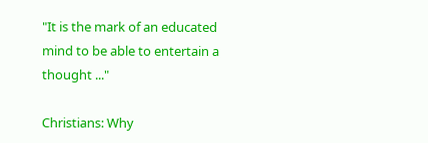"It is the mark of an educated mind to be able to entertain a thought ..."

Christians: Why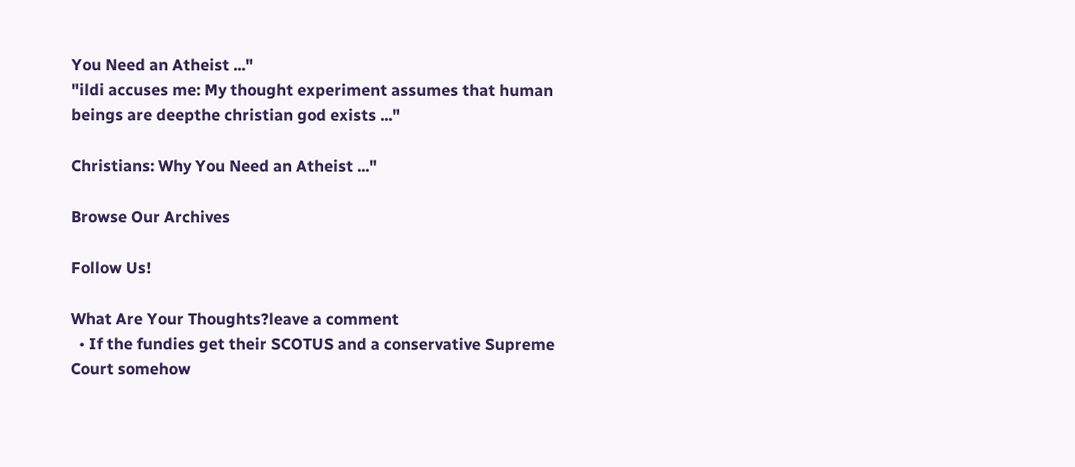You Need an Atheist ..."
"ildi accuses me: My thought experiment assumes that human beings are deepthe christian god exists ..."

Christians: Why You Need an Atheist ..."

Browse Our Archives

Follow Us!

What Are Your Thoughts?leave a comment
  • If the fundies get their SCOTUS and a conservative Supreme Court somehow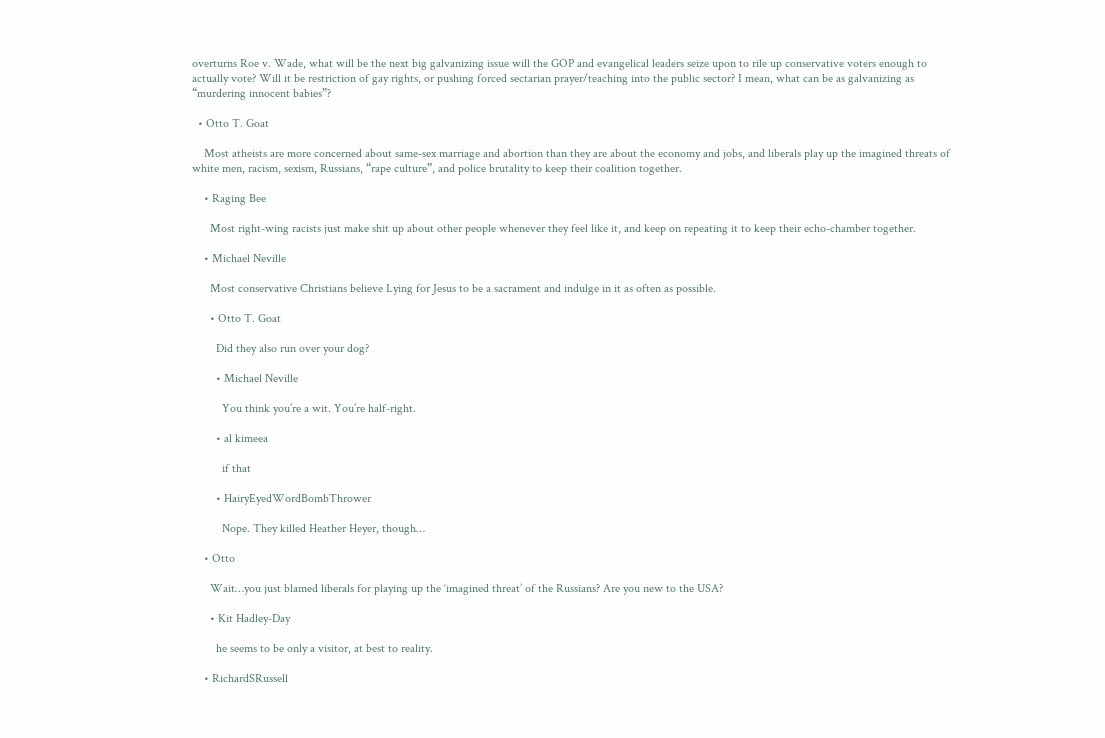overturns Roe v. Wade, what will be the next big galvanizing issue will the GOP and evangelical leaders seize upon to rile up conservative voters enough to actually vote? Will it be restriction of gay rights, or pushing forced sectarian prayer/teaching into the public sector? I mean, what can be as galvanizing as “murdering innocent babies”?

  • Otto T. Goat

    Most atheists are more concerned about same-sex marriage and abortion than they are about the economy and jobs, and liberals play up the imagined threats of white men, racism, sexism, Russians, “rape culture”, and police brutality to keep their coalition together.

    • Raging Bee

      Most right-wing racists just make shit up about other people whenever they feel like it, and keep on repeating it to keep their echo-chamber together.

    • Michael Neville

      Most conservative Christians believe Lying for Jesus to be a sacrament and indulge in it as often as possible.

      • Otto T. Goat

        Did they also run over your dog?

        • Michael Neville

          You think you’re a wit. You’re half-right.

        • al kimeea

          if that

        • HairyEyedWordBombThrower

          Nope. They killed Heather Heyer, though…

    • Otto

      Wait…you just blamed liberals for playing up the ‘imagined threat’ of the Russians? Are you new to the USA?

      • Kit Hadley-Day

        he seems to be only a visitor, at best to reality.

    • RichardSRussell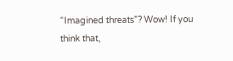“Imagined threats”? Wow! If you think that,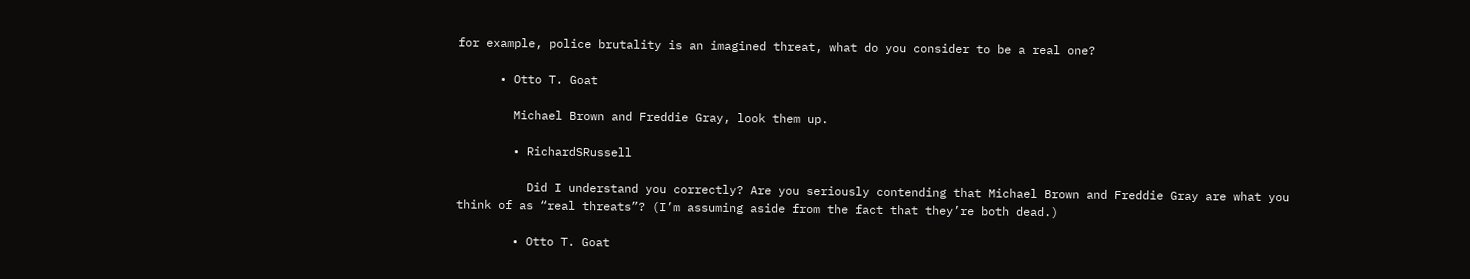for example, police brutality is an imagined threat, what do you consider to be a real one?

      • Otto T. Goat

        Michael Brown and Freddie Gray, look them up.

        • RichardSRussell

          Did I understand you correctly? Are you seriously contending that Michael Brown and Freddie Gray are what you think of as “real threats”? (I’m assuming aside from the fact that they’re both dead.)

        • Otto T. Goat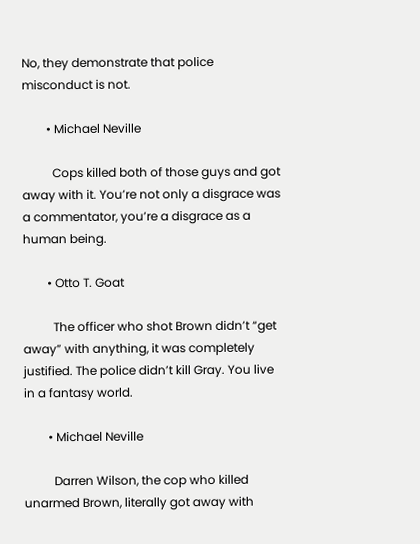No, they demonstrate that police misconduct is not.

        • Michael Neville

          Cops killed both of those guys and got away with it. You’re not only a disgrace was a commentator, you’re a disgrace as a human being.

        • Otto T. Goat

          The officer who shot Brown didn’t “get away” with anything, it was completely justified. The police didn’t kill Gray. You live in a fantasy world.

        • Michael Neville

          Darren Wilson, the cop who killed unarmed Brown, literally got away with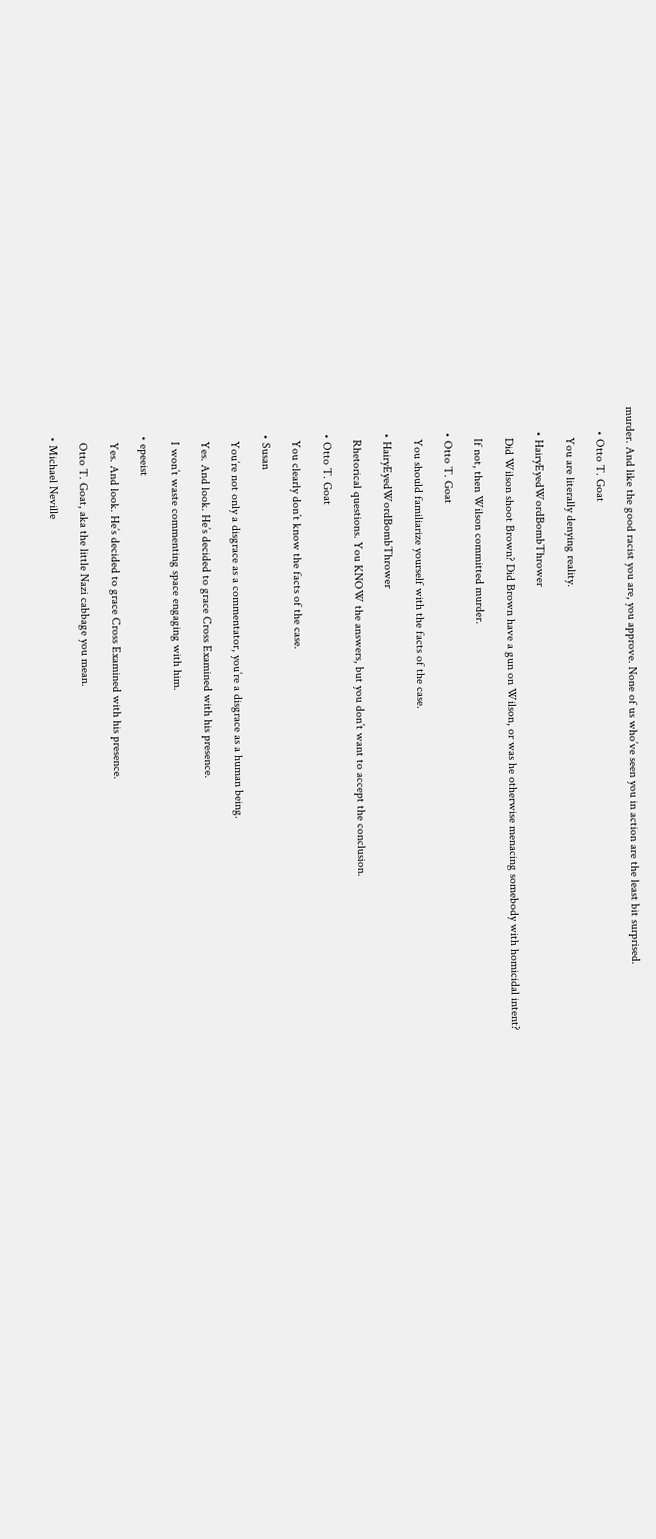murder. And like the good racist you are, you approve. None of us who’ve seen you in action are the least bit surprised.

        • Otto T. Goat

          You are literally denying reality.

        • HairyEyedWordBombThrower

          Did Wilson shoot Brown? Did Brown have a gun on Wilson, or was he otherwise menacing somebody with homicidal intent?

          If not, then Wilson committed murder.

        • Otto T. Goat

          You should familiarize yourself with the facts of the case.

        • HairyEyedWordBombThrower

          Rhetorical questions. You KNOW the answers, but you don’t want to accept the conclusion.

        • Otto T. Goat

          You clearly don’t know the facts of the case.

        • Susan

          You’re not only a disgrace as a commentator, you’re a disgrace as a human being.

          Yes. And look. He’s decided to grace Cross Examined with his presence.

          I won’t waste commenting space engaging with him.

        • epeeist

          Yes. And look. He’s decided to grace Cross Examined with his presence.

          Otto T. Goat, aka the little Nazi cabbage you mean.

        • Michael Neville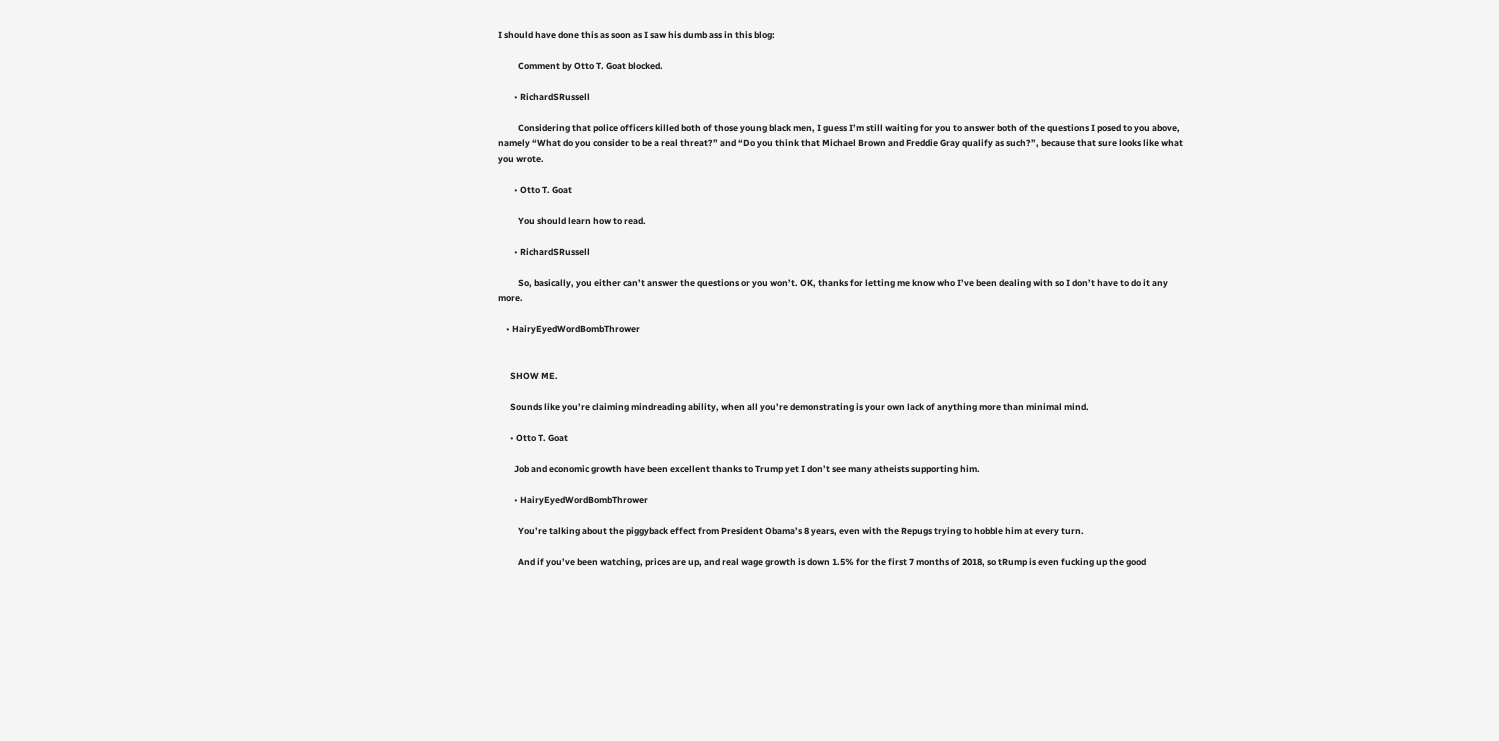I should have done this as soon as I saw his dumb ass in this blog:

          Comment by Otto T. Goat blocked.

        • RichardSRussell

          Considering that police officers killed both of those young black men, I guess I’m still waiting for you to answer both of the questions I posed to you above, namely “What do you consider to be a real threat?” and “Do you think that Michael Brown and Freddie Gray qualify as such?”, because that sure looks like what you wrote.

        • Otto T. Goat

          You should learn how to read.

        • RichardSRussell

          So, basically, you either can’t answer the questions or you won’t. OK, thanks for letting me know who I’ve been dealing with so I don’t have to do it any more.

    • HairyEyedWordBombThrower


      SHOW ME.

      Sounds like you’re claiming mindreading ability, when all you’re demonstrating is your own lack of anything more than minimal mind.

      • Otto T. Goat

        Job and economic growth have been excellent thanks to Trump yet I don’t see many atheists supporting him.

        • HairyEyedWordBombThrower

          You’re talking about the piggyback effect from President Obama’s 8 years, even with the Repugs trying to hobble him at every turn.

          And if you’ve been watching, prices are up, and real wage growth is down 1.5% for the first 7 months of 2018, so tRump is even fucking up the good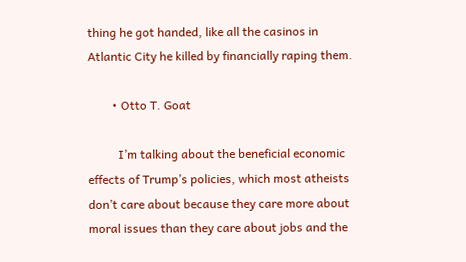thing he got handed, like all the casinos in Atlantic City he killed by financially raping them.

        • Otto T. Goat

          I’m talking about the beneficial economic effects of Trump’s policies, which most atheists don’t care about because they care more about moral issues than they care about jobs and the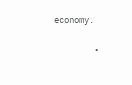economy.

        •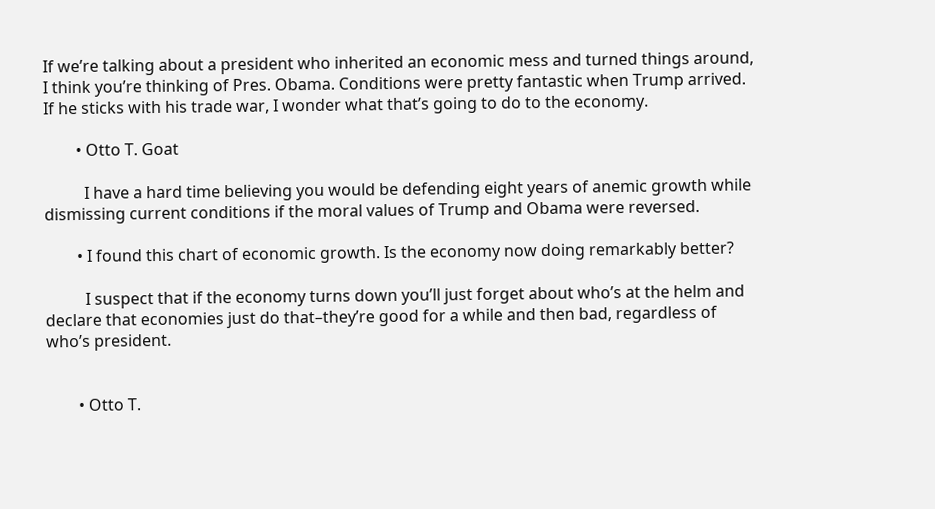If we’re talking about a president who inherited an economic mess and turned things around, I think you’re thinking of Pres. Obama. Conditions were pretty fantastic when Trump arrived. If he sticks with his trade war, I wonder what that’s going to do to the economy.

        • Otto T. Goat

          I have a hard time believing you would be defending eight years of anemic growth while dismissing current conditions if the moral values of Trump and Obama were reversed.

        • I found this chart of economic growth. Is the economy now doing remarkably better?

          I suspect that if the economy turns down you’ll just forget about who’s at the helm and declare that economies just do that–they’re good for a while and then bad, regardless of who’s president.


        • Otto T.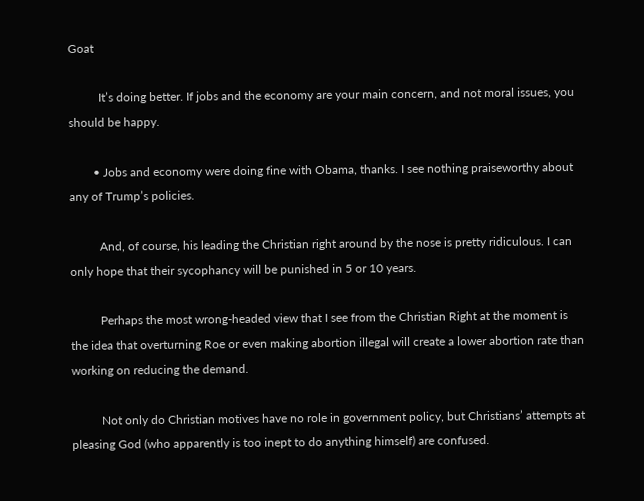Goat

          It’s doing better. If jobs and the economy are your main concern, and not moral issues, you should be happy.

        • Jobs and economy were doing fine with Obama, thanks. I see nothing praiseworthy about any of Trump’s policies.

          And, of course, his leading the Christian right around by the nose is pretty ridiculous. I can only hope that their sycophancy will be punished in 5 or 10 years.

          Perhaps the most wrong-headed view that I see from the Christian Right at the moment is the idea that overturning Roe or even making abortion illegal will create a lower abortion rate than working on reducing the demand.

          Not only do Christian motives have no role in government policy, but Christians’ attempts at pleasing God (who apparently is too inept to do anything himself) are confused.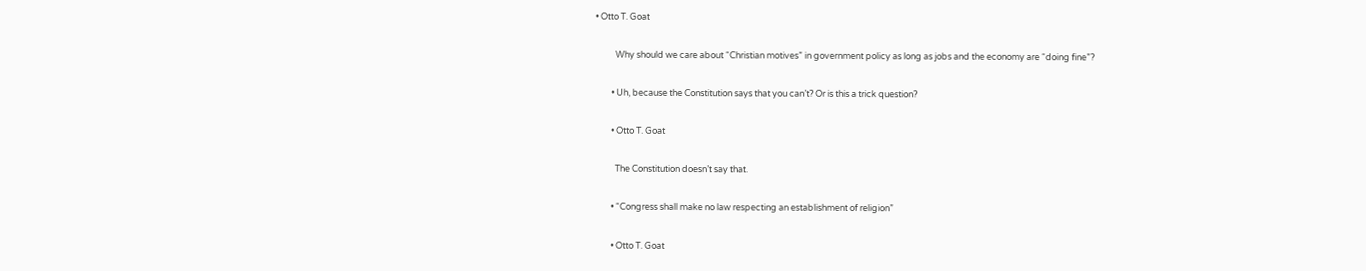• Otto T. Goat

          Why should we care about “Christian motives” in government policy as long as jobs and the economy are “doing fine”?

        • Uh, because the Constitution says that you can’t? Or is this a trick question?

        • Otto T. Goat

          The Constitution doesn’t say that.

        • “Congress shall make no law respecting an establishment of religion”

        • Otto T. Goat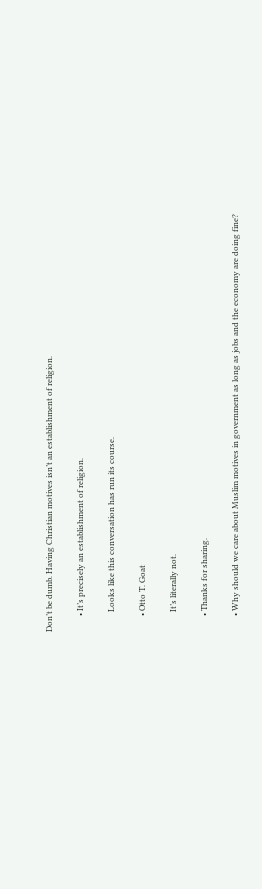Don’t be dumb. Having Christian motives isn’t an establishment of religion.

        • It’s precisely an establishment of religion.

          Looks like this conversation has run its course.

        • Otto T. Goat

          It’s literally not.

        • Thanks for sharing.

        • Why should we care about Muslim motives in government as long as jobs and the economy are doing fine?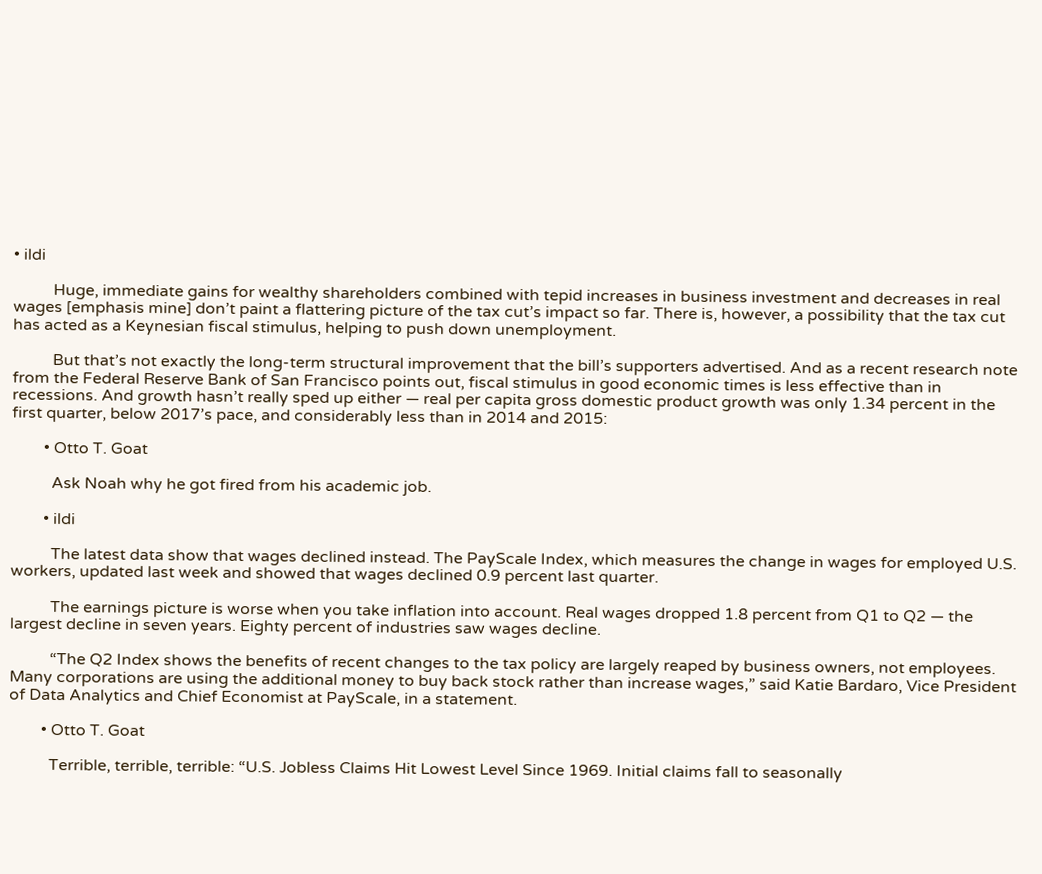• ildi

          Huge, immediate gains for wealthy shareholders combined with tepid increases in business investment and decreases in real wages [emphasis mine] don’t paint a flattering picture of the tax cut’s impact so far. There is, however, a possibility that the tax cut has acted as a Keynesian fiscal stimulus, helping to push down unemployment.

          But that’s not exactly the long-term structural improvement that the bill’s supporters advertised. And as a recent research note from the Federal Reserve Bank of San Francisco points out, fiscal stimulus in good economic times is less effective than in recessions. And growth hasn’t really sped up either — real per capita gross domestic product growth was only 1.34 percent in the first quarter, below 2017’s pace, and considerably less than in 2014 and 2015:

        • Otto T. Goat

          Ask Noah why he got fired from his academic job.

        • ildi

          The latest data show that wages declined instead. The PayScale Index, which measures the change in wages for employed U.S. workers, updated last week and showed that wages declined 0.9 percent last quarter.

          The earnings picture is worse when you take inflation into account. Real wages dropped 1.8 percent from Q1 to Q2 — the largest decline in seven years. Eighty percent of industries saw wages decline.

          “The Q2 Index shows the benefits of recent changes to the tax policy are largely reaped by business owners, not employees. Many corporations are using the additional money to buy back stock rather than increase wages,” said Katie Bardaro, Vice President of Data Analytics and Chief Economist at PayScale, in a statement.

        • Otto T. Goat

          Terrible, terrible, terrible: “U.S. Jobless Claims Hit Lowest Level Since 1969. Initial claims fall to seasonally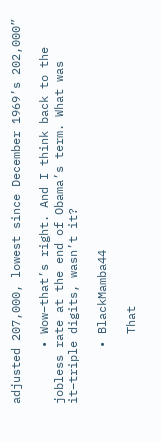adjusted 207,000, lowest since December 1969’s 202,000”

        • Wow–that’s right. And I think back to the jobless rate at the end of Obama’s term. What was it–triple digits, wasn’t it?

        • BlackMamba44

          That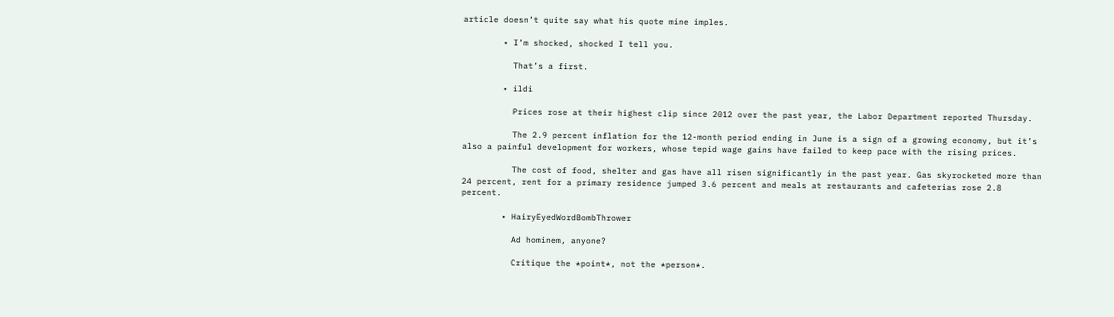article doesn’t quite say what his quote mine imples.

        • I’m shocked, shocked I tell you.

          That’s a first.

        • ildi

          Prices rose at their highest clip since 2012 over the past year, the Labor Department reported Thursday.

          The 2.9 percent inflation for the 12-month period ending in June is a sign of a growing economy, but it’s also a painful development for workers, whose tepid wage gains have failed to keep pace with the rising prices.

          The cost of food, shelter and gas have all risen significantly in the past year. Gas skyrocketed more than 24 percent, rent for a primary residence jumped 3.6 percent and meals at restaurants and cafeterias rose 2.8 percent.

        • HairyEyedWordBombThrower

          Ad hominem, anyone?

          Critique the *point*, not the *person*.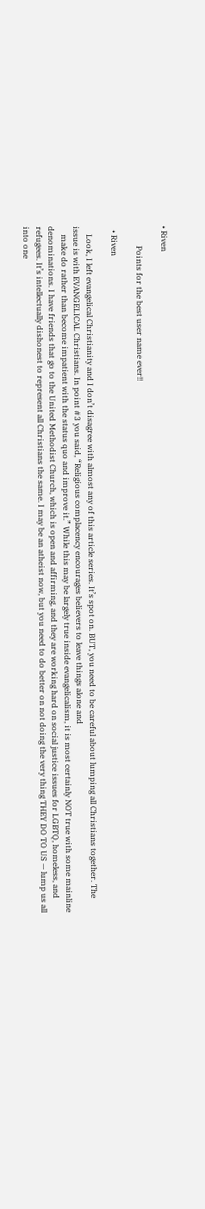• Riven

          Points for the best user name ever!!

  • Riven

    Look, I left evangelical Christianity and I don’t disagree with almost any of this article series. It’s spot on. BUT, you need to be careful about lumping all Christians together. The issue is with EVANGELICAL Christians. In point #3 you said, “Religious complacency encourages believers to leave things alone and
    make do rather than become impatient with the status quo and improve it.” While this may be largely true inside evangelicalism, it is most certainly NOT true with some mainline denominations. I have friends that go to the United Methodist Church, which is open and affirming, and they are working hard on social justice issues for LGBTQ, homeless, and refugees. It’s intellectually dishonest to represent all Christians the same. I may be an atheist now, but you need to do better on not doing the very thing THEY DO TO US — lump us all into one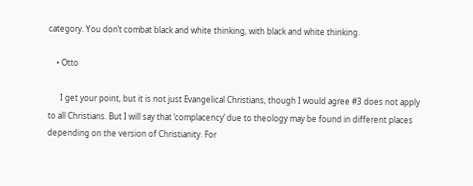category. You don’t combat black and white thinking, with black and white thinking.

    • Otto

      I get your point, but it is not just Evangelical Christians, though I would agree #3 does not apply to all Christians. But I will say that ‘complacency’ due to theology may be found in different places depending on the version of Christianity. For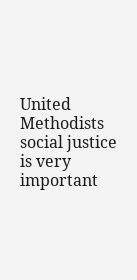United Methodists social justice is very important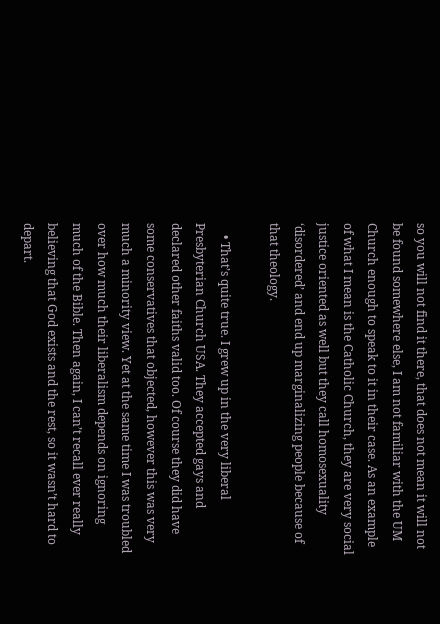so you will not find it there, that does not mean it will not be found somewhere else, I am not familiar with the UM Church enough to speak to it in their case. As an example of what I mean is the Catholic Church, they are very social justice oriented as well but they call homosexuality ‘disordered’ and end up marginalizing people because of that theology.

    • That’s quite true. I grew up in the very liberal Presbyterian Church USA. They accepted gays and declared other faiths valid too. Of course they did have some conservatives that objected, however this was very much a minority view. Yet at the same time I was troubled over how much their liberalism depends on ignoring much of the Bible. Then again, I can’t recall ever really believing that God exists and the rest, so it wasn’t hard to depart.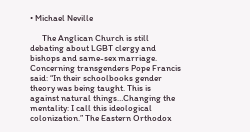• Michael Neville

      The Anglican Church is still debating about LGBT clergy and bishops and same-sex marriage. Concerning transgenders Pope Francis said: “In their schoolbooks gender theory was being taught. This is against natural things…Changing the mentality: I call this ideological colonization.” The Eastern Orthodox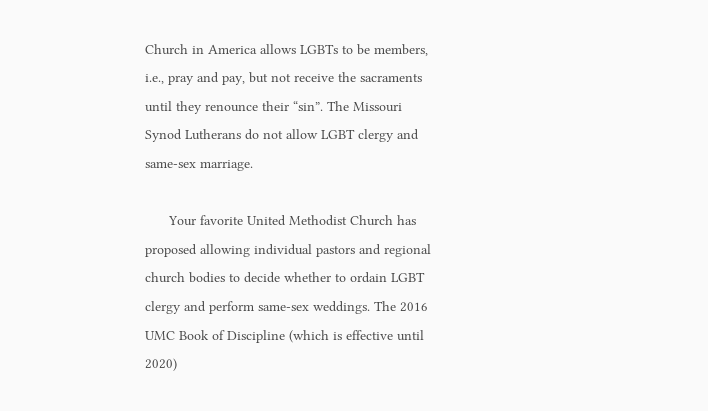Church in America allows LGBTs to be members, i.e., pray and pay, but not receive the sacraments until they renounce their “sin”. The Missouri Synod Lutherans do not allow LGBT clergy and same-sex marriage.

      Your favorite United Methodist Church has proposed allowing individual pastors and regional church bodies to decide whether to ordain LGBT clergy and perform same-sex weddings. The 2016 UMC Book of Discipline (which is effective until 2020)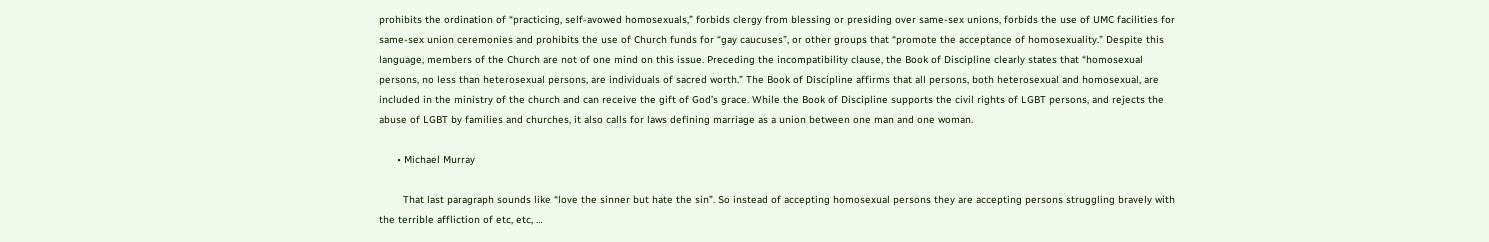prohibits the ordination of “practicing, self-avowed homosexuals,” forbids clergy from blessing or presiding over same-sex unions, forbids the use of UMC facilities for same-sex union ceremonies and prohibits the use of Church funds for “gay caucuses”, or other groups that “promote the acceptance of homosexuality.” Despite this language, members of the Church are not of one mind on this issue. Preceding the incompatibility clause, the Book of Discipline clearly states that “homosexual persons, no less than heterosexual persons, are individuals of sacred worth.” The Book of Discipline affirms that all persons, both heterosexual and homosexual, are included in the ministry of the church and can receive the gift of God’s grace. While the Book of Discipline supports the civil rights of LGBT persons, and rejects the abuse of LGBT by families and churches, it also calls for laws defining marriage as a union between one man and one woman.

      • Michael Murray

        That last paragraph sounds like “love the sinner but hate the sin”. So instead of accepting homosexual persons they are accepting persons struggling bravely with the terrible affliction of etc, etc, …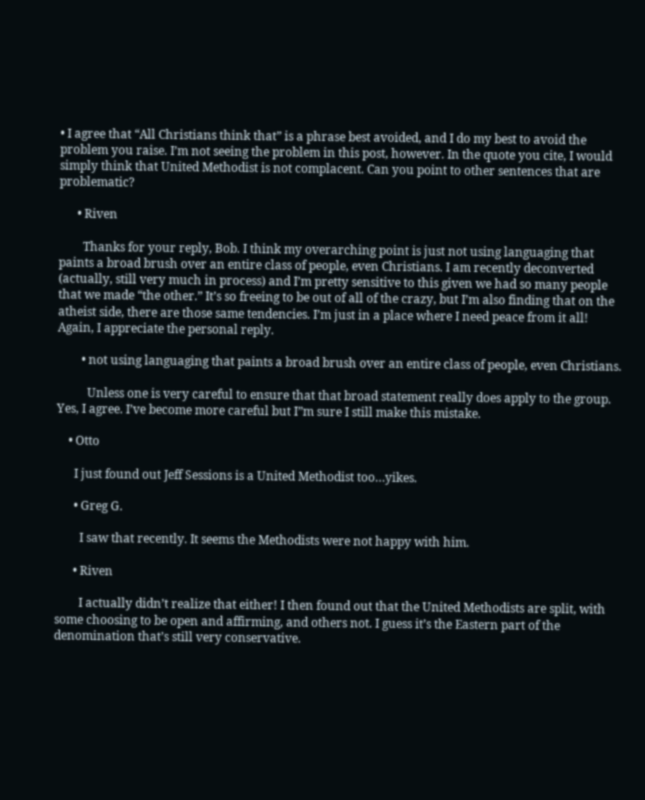• I agree that “All Christians think that” is a phrase best avoided, and I do my best to avoid the problem you raise. I’m not seeing the problem in this post, however. In the quote you cite, I would simply think that United Methodist is not complacent. Can you point to other sentences that are problematic?

      • Riven

        Thanks for your reply, Bob. I think my overarching point is just not using languaging that paints a broad brush over an entire class of people, even Christians. I am recently deconverted (actually, still very much in process) and I’m pretty sensitive to this given we had so many people that we made “the other.” It’s so freeing to be out of all of the crazy, but I’m also finding that on the atheist side, there are those same tendencies. I’m just in a place where I need peace from it all!  Again, I appreciate the personal reply.

        • not using languaging that paints a broad brush over an entire class of people, even Christians.

          Unless one is very careful to ensure that that broad statement really does apply to the group. Yes, I agree. I’ve become more careful but I”m sure I still make this mistake.

    • Otto

      I just found out Jeff Sessions is a United Methodist too…yikes.

      • Greg G.

        I saw that recently. It seems the Methodists were not happy with him.

      • Riven

        I actually didn’t realize that either! I then found out that the United Methodists are split, with some choosing to be open and affirming, and others not. I guess it’s the Eastern part of the denomination that’s still very conservative.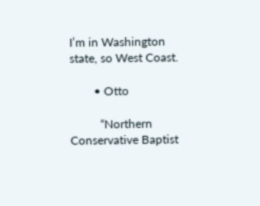I’m in Washington state, so West Coast.

        • Otto

          “Northern Conservative Baptist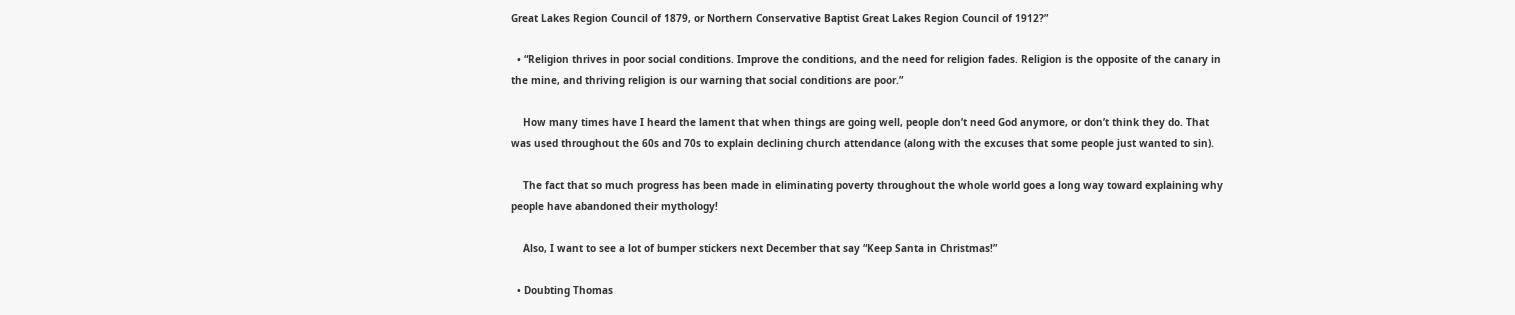Great Lakes Region Council of 1879, or Northern Conservative Baptist Great Lakes Region Council of 1912?”

  • “Religion thrives in poor social conditions. Improve the conditions, and the need for religion fades. Religion is the opposite of the canary in the mine, and thriving religion is our warning that social conditions are poor.”

    How many times have I heard the lament that when things are going well, people don’t need God anymore, or don’t think they do. That was used throughout the 60s and 70s to explain declining church attendance (along with the excuses that some people just wanted to sin).

    The fact that so much progress has been made in eliminating poverty throughout the whole world goes a long way toward explaining why people have abandoned their mythology!

    Also, I want to see a lot of bumper stickers next December that say “Keep Santa in Christmas!”

  • Doubting Thomas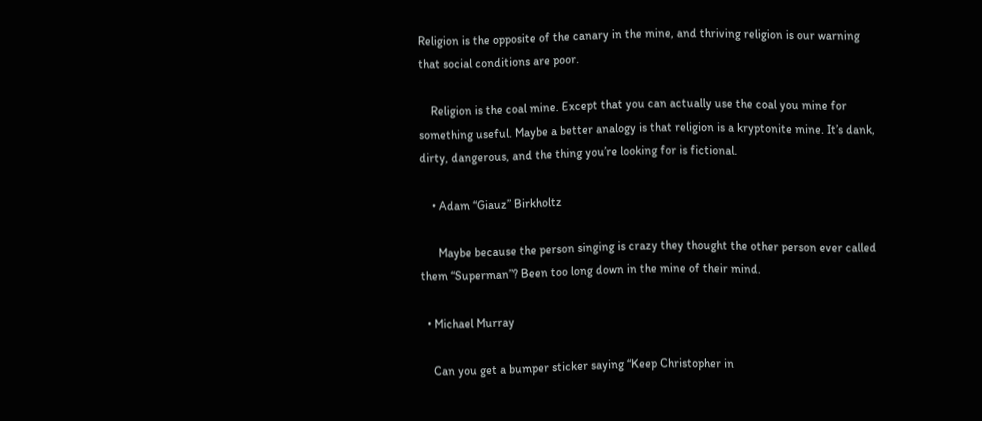Religion is the opposite of the canary in the mine, and thriving religion is our warning that social conditions are poor.

    Religion is the coal mine. Except that you can actually use the coal you mine for something useful. Maybe a better analogy is that religion is a kryptonite mine. It’s dank, dirty, dangerous, and the thing you’re looking for is fictional.

    • Adam “Giauz” Birkholtz

      Maybe because the person singing is crazy they thought the other person ever called them “Superman”? Been too long down in the mine of their mind.

  • Michael Murray

    Can you get a bumper sticker saying “Keep Christopher in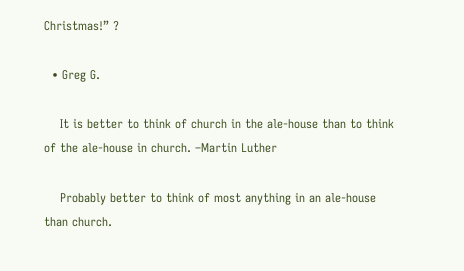Christmas!” ?

  • Greg G.

    It is better to think of church in the ale-house than to think of the ale-house in church. –Martin Luther

    Probably better to think of most anything in an ale-house than church.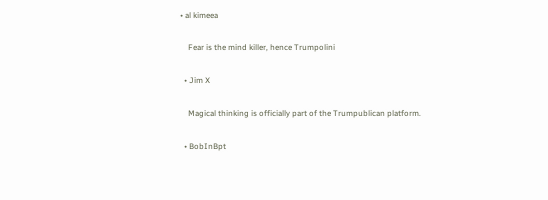• al kimeea

    Fear is the mind killer, hence Trumpolini

  • Jim X

    Magical thinking is officially part of the Trumpublican platform.

  • BobInBpt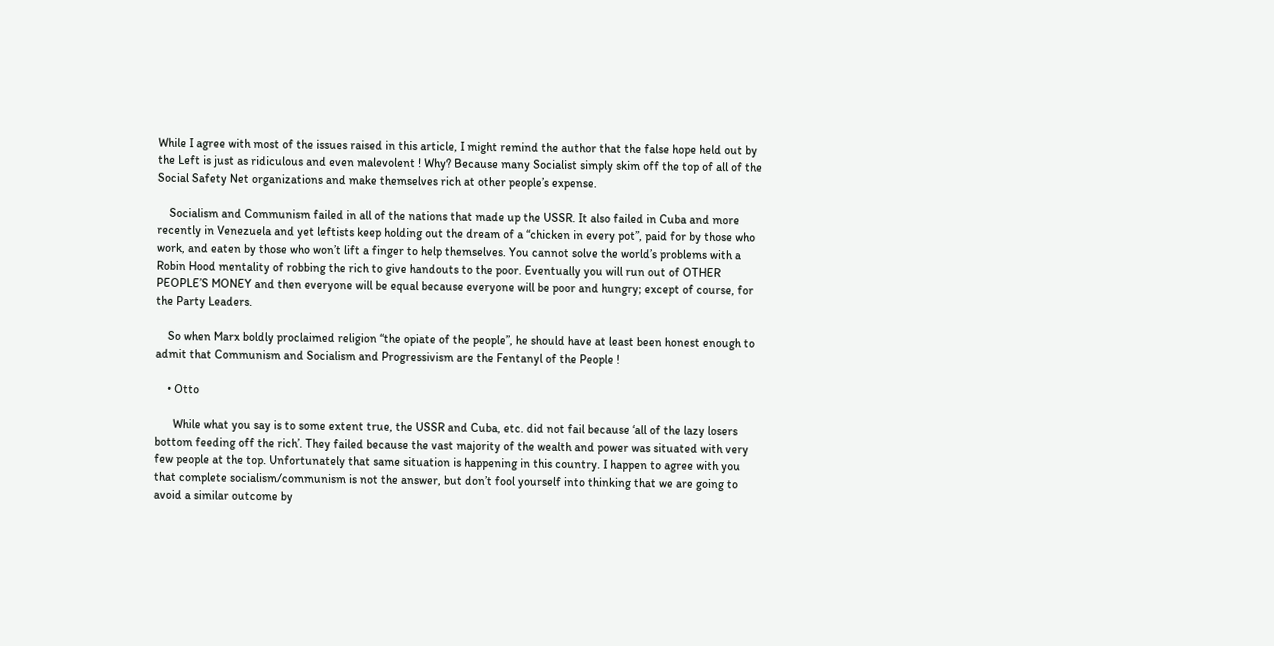While I agree with most of the issues raised in this article, I might remind the author that the false hope held out by the Left is just as ridiculous and even malevolent ! Why? Because many Socialist simply skim off the top of all of the Social Safety Net organizations and make themselves rich at other people’s expense.

    Socialism and Communism failed in all of the nations that made up the USSR. It also failed in Cuba and more recently in Venezuela and yet leftists keep holding out the dream of a “chicken in every pot”, paid for by those who work, and eaten by those who won’t lift a finger to help themselves. You cannot solve the world’s problems with a Robin Hood mentality of robbing the rich to give handouts to the poor. Eventually you will run out of OTHER PEOPLE’S MONEY and then everyone will be equal because everyone will be poor and hungry; except of course, for the Party Leaders.

    So when Marx boldly proclaimed religion “the opiate of the people”, he should have at least been honest enough to admit that Communism and Socialism and Progressivism are the Fentanyl of the People !

    • Otto

      While what you say is to some extent true, the USSR and Cuba, etc. did not fail because ‘all of the lazy losers bottom feeding off the rich’. They failed because the vast majority of the wealth and power was situated with very few people at the top. Unfortunately that same situation is happening in this country. I happen to agree with you that complete socialism/communism is not the answer, but don’t fool yourself into thinking that we are going to avoid a similar outcome by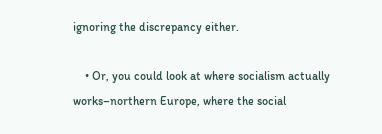ignoring the discrepancy either.

    • Or, you could look at where socialism actually works–northern Europe, where the social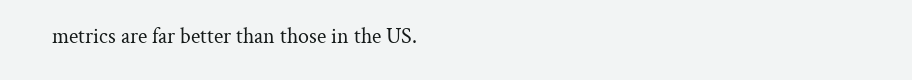metrics are far better than those in the US.